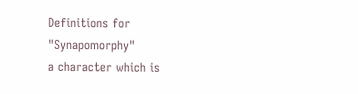Definitions for "Synapomorphy"
a character which is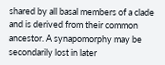shared by all basal members of a clade and is derived from their common ancestor. A synapomorphy may be secondarily lost in later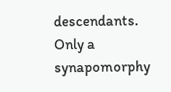descendants. Only a synapomorphy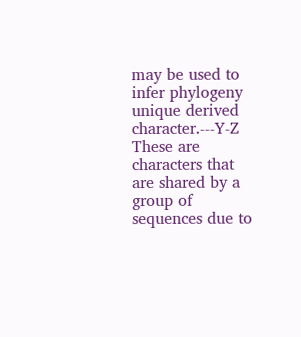may be used to infer phylogeny
unique derived character.---Y-Z
These are characters that are shared by a group of sequences due to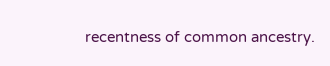recentness of common ancestry.